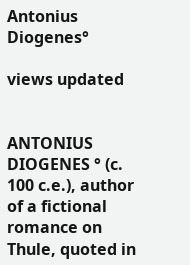Antonius Diogenes°

views updated


ANTONIUS DIOGENES ° (c. 100 c.e.), author of a fictional romance on Thule, quoted in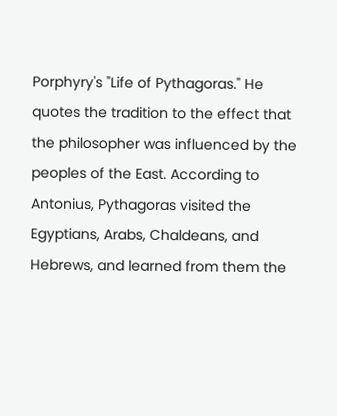Porphyry's "Life of Pythagoras." He quotes the tradition to the effect that the philosopher was influenced by the peoples of the East. According to Antonius, Pythagoras visited the Egyptians, Arabs, Chaldeans, and Hebrews, and learned from them the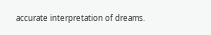accurate interpretation of dreams.